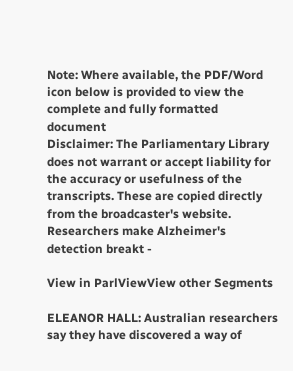Note: Where available, the PDF/Word icon below is provided to view the complete and fully formatted document
Disclaimer: The Parliamentary Library does not warrant or accept liability for the accuracy or usefulness of the transcripts. These are copied directly from the broadcaster's website.
Researchers make Alzheimer's detection breakt -

View in ParlViewView other Segments

ELEANOR HALL: Australian researchers say they have discovered a way of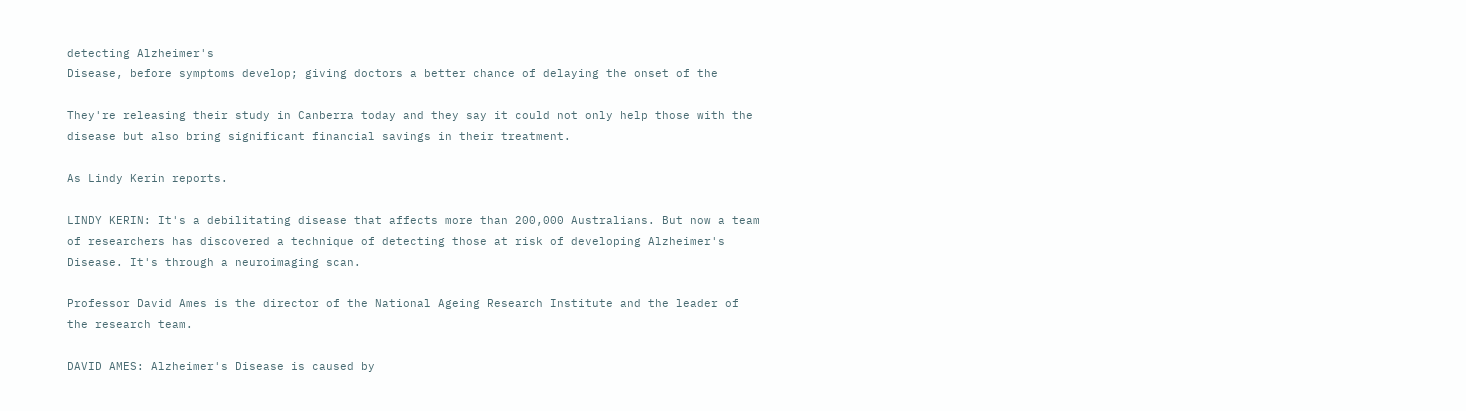detecting Alzheimer's
Disease, before symptoms develop; giving doctors a better chance of delaying the onset of the

They're releasing their study in Canberra today and they say it could not only help those with the
disease but also bring significant financial savings in their treatment.

As Lindy Kerin reports.

LINDY KERIN: It's a debilitating disease that affects more than 200,000 Australians. But now a team
of researchers has discovered a technique of detecting those at risk of developing Alzheimer's
Disease. It's through a neuroimaging scan.

Professor David Ames is the director of the National Ageing Research Institute and the leader of
the research team.

DAVID AMES: Alzheimer's Disease is caused by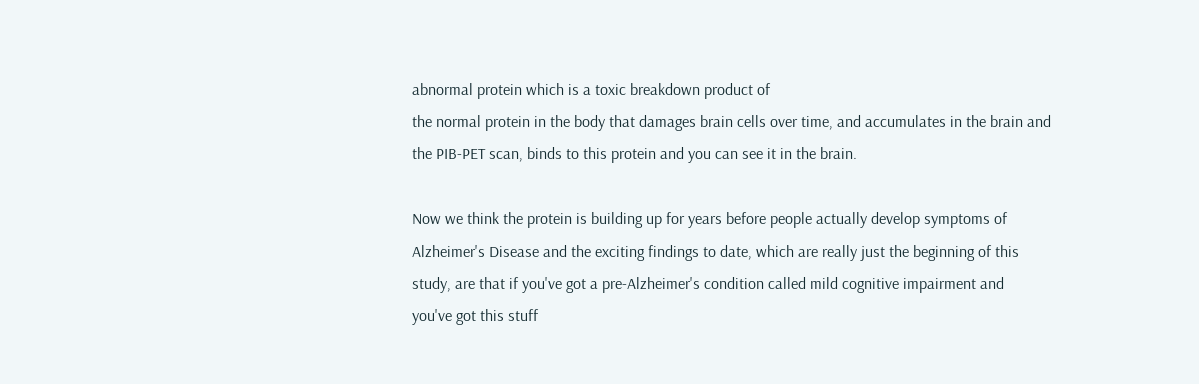abnormal protein which is a toxic breakdown product of
the normal protein in the body that damages brain cells over time, and accumulates in the brain and
the PIB-PET scan, binds to this protein and you can see it in the brain.

Now we think the protein is building up for years before people actually develop symptoms of
Alzheimer's Disease and the exciting findings to date, which are really just the beginning of this
study, are that if you've got a pre-Alzheimer's condition called mild cognitive impairment and
you've got this stuff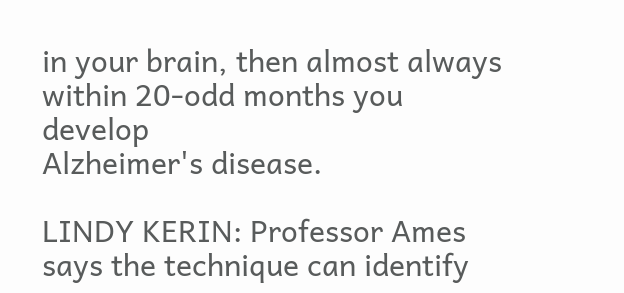in your brain, then almost always within 20-odd months you develop
Alzheimer's disease.

LINDY KERIN: Professor Ames says the technique can identify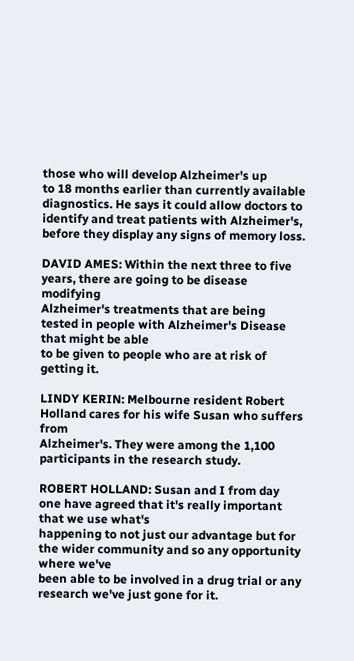those who will develop Alzheimer's up
to 18 months earlier than currently available diagnostics. He says it could allow doctors to
identify and treat patients with Alzheimer's, before they display any signs of memory loss.

DAVID AMES: Within the next three to five years, there are going to be disease modifying
Alzheimer's treatments that are being tested in people with Alzheimer's Disease that might be able
to be given to people who are at risk of getting it.

LINDY KERIN: Melbourne resident Robert Holland cares for his wife Susan who suffers from
Alzheimer's. They were among the 1,100 participants in the research study.

ROBERT HOLLAND: Susan and I from day one have agreed that it's really important that we use what's
happening to not just our advantage but for the wider community and so any opportunity where we've
been able to be involved in a drug trial or any research we've just gone for it.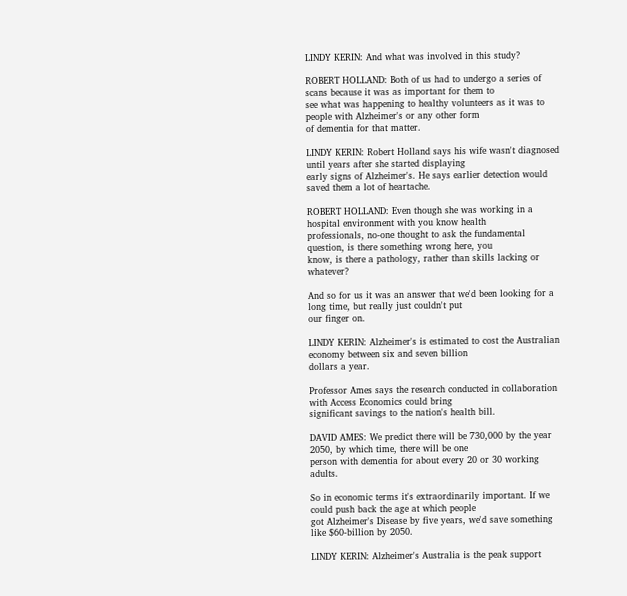LINDY KERIN: And what was involved in this study?

ROBERT HOLLAND: Both of us had to undergo a series of scans because it was as important for them to
see what was happening to healthy volunteers as it was to people with Alzheimer's or any other form
of dementia for that matter.

LINDY KERIN: Robert Holland says his wife wasn't diagnosed until years after she started displaying
early signs of Alzheimer's. He says earlier detection would saved them a lot of heartache.

ROBERT HOLLAND: Even though she was working in a hospital environment with you know health
professionals, no-one thought to ask the fundamental question, is there something wrong here, you
know, is there a pathology, rather than skills lacking or whatever?

And so for us it was an answer that we'd been looking for a long time, but really just couldn't put
our finger on.

LINDY KERIN: Alzheimer's is estimated to cost the Australian economy between six and seven billion
dollars a year.

Professor Ames says the research conducted in collaboration with Access Economics could bring
significant savings to the nation's health bill.

DAVID AMES: We predict there will be 730,000 by the year 2050, by which time, there will be one
person with dementia for about every 20 or 30 working adults.

So in economic terms it's extraordinarily important. If we could push back the age at which people
got Alzheimer's Disease by five years, we'd save something like $60-billion by 2050.

LINDY KERIN: Alzheimer's Australia is the peak support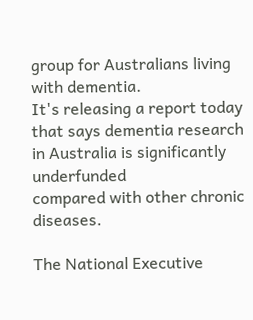group for Australians living with dementia.
It's releasing a report today that says dementia research in Australia is significantly underfunded
compared with other chronic diseases.

The National Executive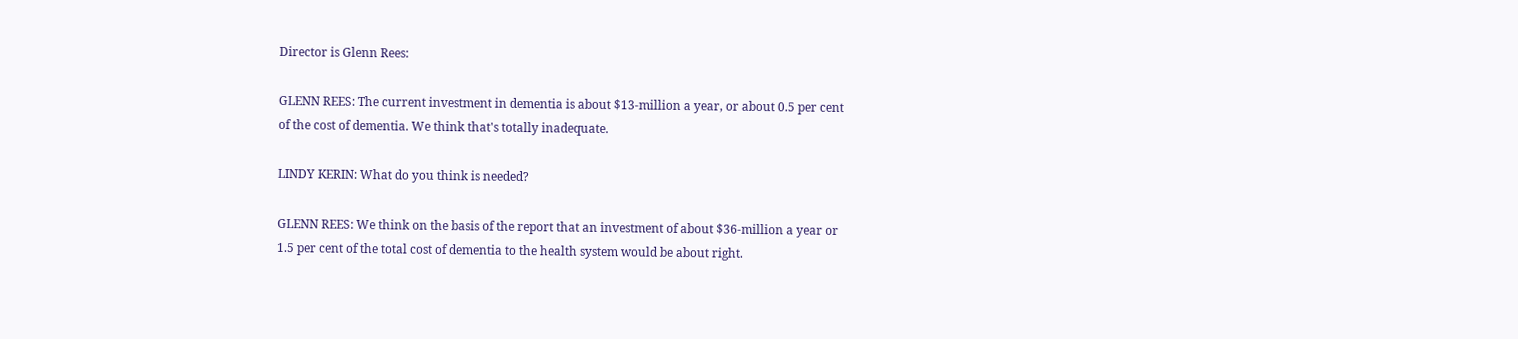Director is Glenn Rees:

GLENN REES: The current investment in dementia is about $13-million a year, or about 0.5 per cent
of the cost of dementia. We think that's totally inadequate.

LINDY KERIN: What do you think is needed?

GLENN REES: We think on the basis of the report that an investment of about $36-million a year or
1.5 per cent of the total cost of dementia to the health system would be about right.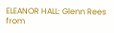ELEANOR HALL: Glenn Rees from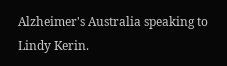Alzheimer's Australia speaking to Lindy Kerin.